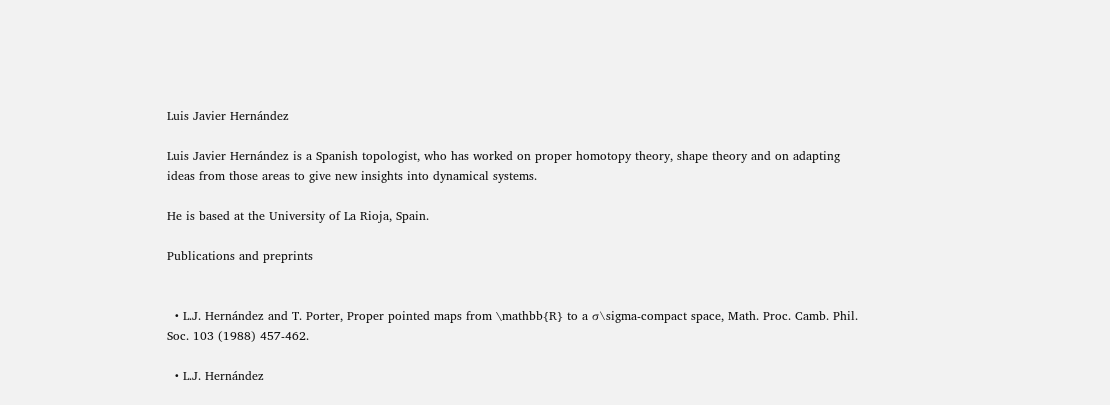Luis Javier Hernández

Luis Javier Hernández is a Spanish topologist, who has worked on proper homotopy theory, shape theory and on adapting ideas from those areas to give new insights into dynamical systems.

He is based at the University of La Rioja, Spain.

Publications and preprints


  • L.J. Hernández and T. Porter, Proper pointed maps from \mathbb{R} to a σ\sigma-compact space, Math. Proc. Camb. Phil. Soc. 103 (1988) 457-462.

  • L.J. Hernández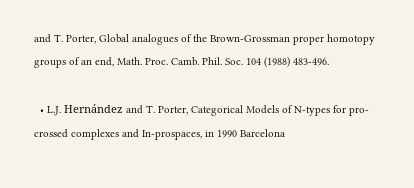and T. Porter, Global analogues of the Brown-Grossman proper homotopy groups of an end, Math. Proc. Camb. Phil. Soc. 104 (1988) 483-496.

  • L.J. Hernández and T. Porter, Categorical Models of N-types for pro-crossed complexes and In-prospaces, in 1990 Barcelona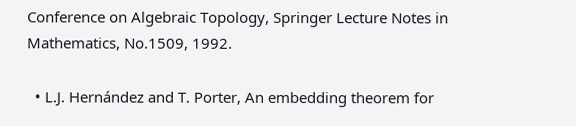Conference on Algebraic Topology, Springer Lecture Notes in Mathematics, No.1509, 1992.

  • L.J. Hernández and T. Porter, An embedding theorem for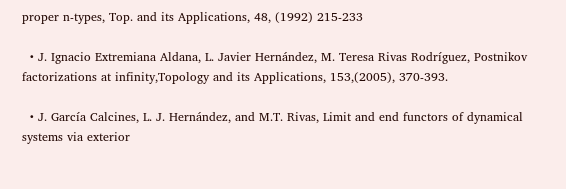proper n-types, Top. and its Applications, 48, (1992) 215-233

  • J. Ignacio Extremiana Aldana, L. Javier Hernández, M. Teresa Rivas Rodríguez, Postnikov factorizations at infinity,Topology and its Applications, 153,(2005), 370-393.

  • J. García Calcines, L. J. Hernández, and M.T. Rivas, Limit and end functors of dynamical systems via exterior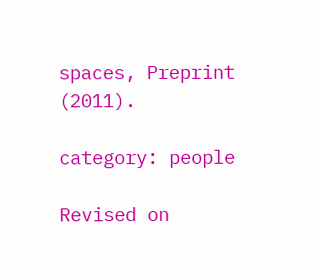spaces, Preprint (2011).

category: people

Revised on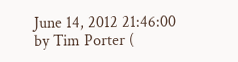June 14, 2012 21:46:00 by Tim Porter (